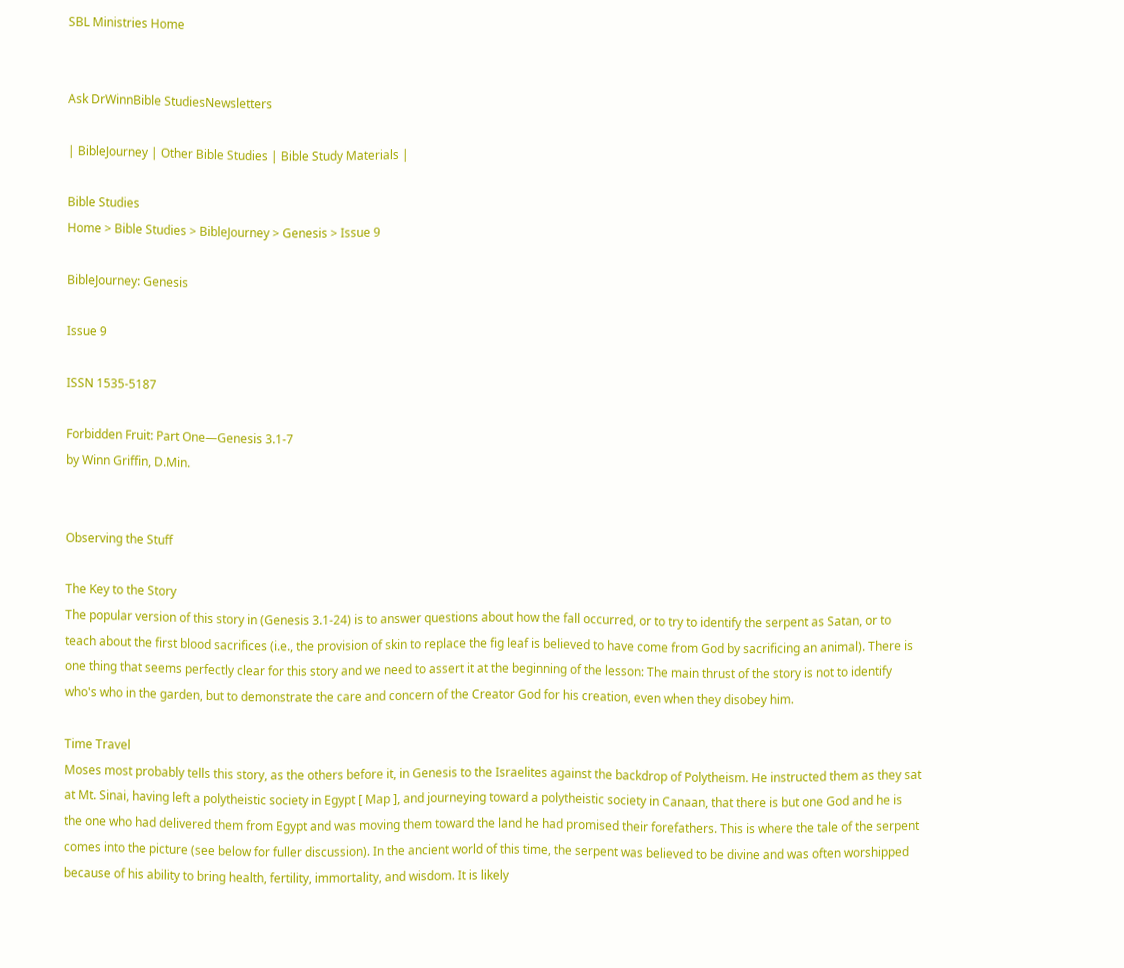SBL Ministries Home


Ask DrWinnBible StudiesNewsletters

| BibleJourney | Other Bible Studies | Bible Study Materials |

Bible Studies
Home > Bible Studies > BibleJourney > Genesis > Issue 9

BibleJourney: Genesis

Issue 9

ISSN 1535-5187

Forbidden Fruit: Part One—Genesis 3.1-7
by Winn Griffin, D.Min.


Observing the Stuff

The Key to the Story
The popular version of this story in (Genesis 3.1-24) is to answer questions about how the fall occurred, or to try to identify the serpent as Satan, or to teach about the first blood sacrifices (i.e., the provision of skin to replace the fig leaf is believed to have come from God by sacrificing an animal). There is one thing that seems perfectly clear for this story and we need to assert it at the beginning of the lesson: The main thrust of the story is not to identify who's who in the garden, but to demonstrate the care and concern of the Creator God for his creation, even when they disobey him.

Time Travel
Moses most probably tells this story, as the others before it, in Genesis to the Israelites against the backdrop of Polytheism. He instructed them as they sat at Mt. Sinai, having left a polytheistic society in Egypt [ Map ], and journeying toward a polytheistic society in Canaan, that there is but one God and he is the one who had delivered them from Egypt and was moving them toward the land he had promised their forefathers. This is where the tale of the serpent comes into the picture (see below for fuller discussion). In the ancient world of this time, the serpent was believed to be divine and was often worshipped because of his ability to bring health, fertility, immortality, and wisdom. It is likely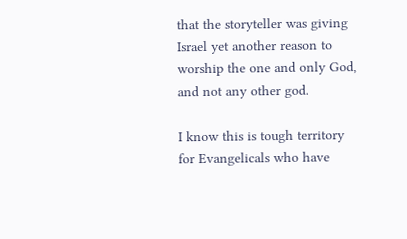that the storyteller was giving Israel yet another reason to worship the one and only God, and not any other god.

I know this is tough territory for Evangelicals who have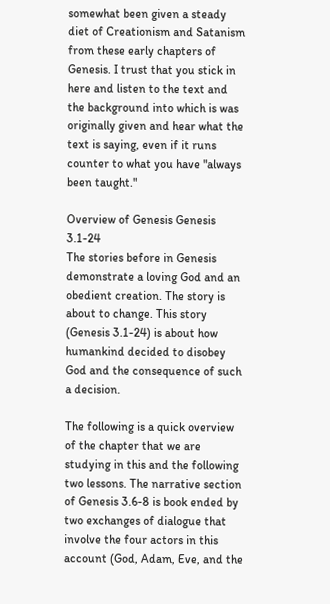somewhat been given a steady diet of Creationism and Satanism from these early chapters of Genesis. I trust that you stick in here and listen to the text and the background into which is was originally given and hear what the text is saying, even if it runs counter to what you have "always been taught."

Overview of Genesis Genesis 3.1-24
The stories before in Genesis demonstrate a loving God and an obedient creation. The story is about to change. This story (Genesis 3.1-24) is about how humankind decided to disobey God and the consequence of such a decision.

The following is a quick overview of the chapter that we are studying in this and the following two lessons. The narrative section of Genesis 3.6-8 is book ended by two exchanges of dialogue that involve the four actors in this account (God, Adam, Eve, and the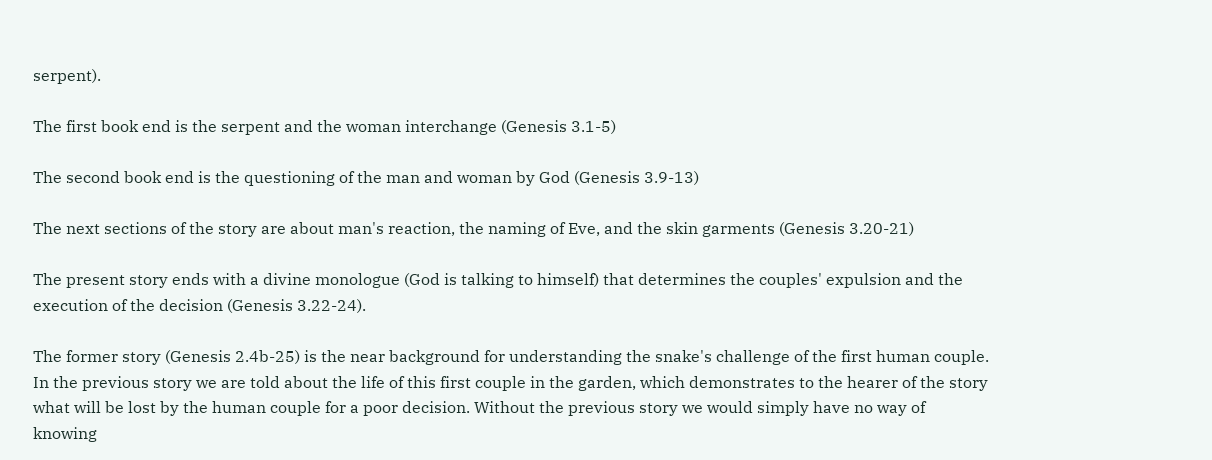serpent).

The first book end is the serpent and the woman interchange (Genesis 3.1-5)

The second book end is the questioning of the man and woman by God (Genesis 3.9-13)

The next sections of the story are about man's reaction, the naming of Eve, and the skin garments (Genesis 3.20-21)

The present story ends with a divine monologue (God is talking to himself) that determines the couples' expulsion and the execution of the decision (Genesis 3.22-24).

The former story (Genesis 2.4b-25) is the near background for understanding the snake's challenge of the first human couple. In the previous story we are told about the life of this first couple in the garden, which demonstrates to the hearer of the story what will be lost by the human couple for a poor decision. Without the previous story we would simply have no way of knowing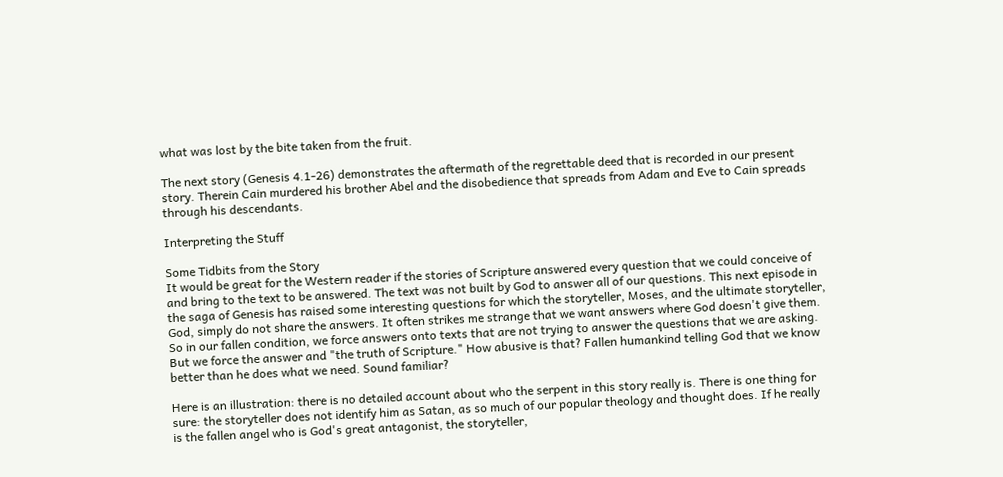what was lost by the bite taken from the fruit.

The next story (Genesis 4.1-26) demonstrates the aftermath of the regrettable deed that is recorded in our present story. Therein Cain murdered his brother Abel and the disobedience that spreads from Adam and Eve to Cain spreads through his descendants.

Interpreting the Stuff

Some Tidbits from the Story
It would be great for the Western reader if the stories of Scripture answered every question that we could conceive of and bring to the text to be answered. The text was not built by God to answer all of our questions. This next episode in the saga of Genesis has raised some interesting questions for which the storyteller, Moses, and the ultimate storyteller, God, simply do not share the answers. It often strikes me strange that we want answers where God doesn't give them. So in our fallen condition, we force answers onto texts that are not trying to answer the questions that we are asking. But we force the answer and "the truth of Scripture." How abusive is that? Fallen humankind telling God that we know better than he does what we need. Sound familiar?

Here is an illustration: there is no detailed account about who the serpent in this story really is. There is one thing for sure: the storyteller does not identify him as Satan, as so much of our popular theology and thought does. If he really is the fallen angel who is God's great antagonist, the storyteller,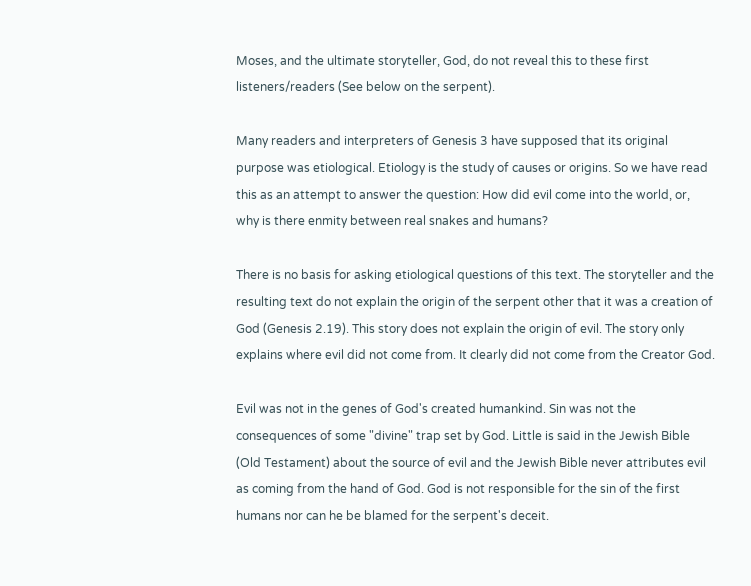Moses, and the ultimate storyteller, God, do not reveal this to these first listeners/readers (See below on the serpent).

Many readers and interpreters of Genesis 3 have supposed that its original purpose was etiological. Etiology is the study of causes or origins. So we have read this as an attempt to answer the question: How did evil come into the world, or, why is there enmity between real snakes and humans?

There is no basis for asking etiological questions of this text. The storyteller and the resulting text do not explain the origin of the serpent other that it was a creation of God (Genesis 2.19). This story does not explain the origin of evil. The story only explains where evil did not come from. It clearly did not come from the Creator God.

Evil was not in the genes of God's created humankind. Sin was not the consequences of some "divine" trap set by God. Little is said in the Jewish Bible (Old Testament) about the source of evil and the Jewish Bible never attributes evil as coming from the hand of God. God is not responsible for the sin of the first humans nor can he be blamed for the serpent's deceit.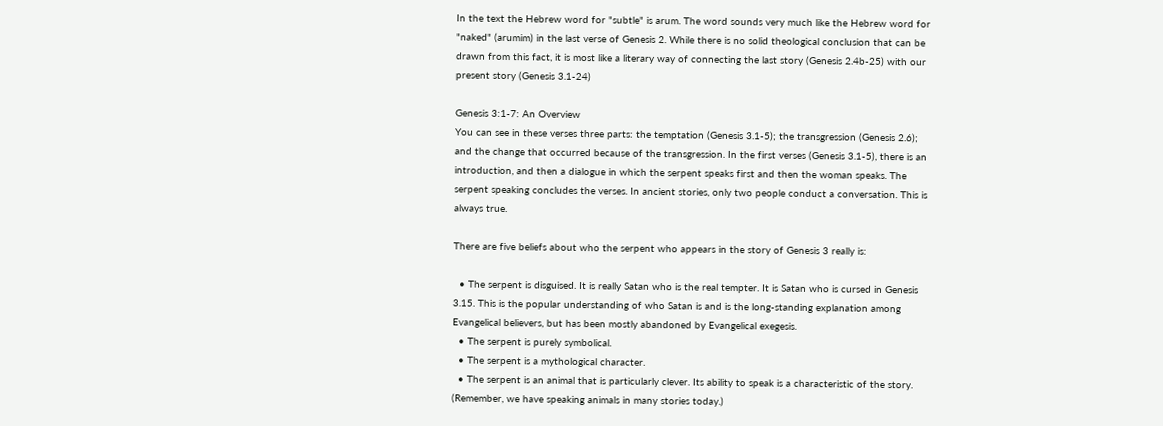In the text the Hebrew word for "subtle" is arum. The word sounds very much like the Hebrew word for "naked" (arumim) in the last verse of Genesis 2. While there is no solid theological conclusion that can be drawn from this fact, it is most like a literary way of connecting the last story (Genesis 2.4b-25) with our present story (Genesis 3.1-24)

Genesis 3:1-7: An Overview
You can see in these verses three parts: the temptation (Genesis 3.1-5); the transgression (Genesis 2.6); and the change that occurred because of the transgression. In the first verses (Genesis 3.1-5), there is an introduction, and then a dialogue in which the serpent speaks first and then the woman speaks. The serpent speaking concludes the verses. In ancient stories, only two people conduct a conversation. This is always true.

There are five beliefs about who the serpent who appears in the story of Genesis 3 really is:

  • The serpent is disguised. It is really Satan who is the real tempter. It is Satan who is cursed in Genesis 3.15. This is the popular understanding of who Satan is and is the long-standing explanation among Evangelical believers, but has been mostly abandoned by Evangelical exegesis.
  • The serpent is purely symbolical.
  • The serpent is a mythological character.
  • The serpent is an animal that is particularly clever. Its ability to speak is a characteristic of the story. (Remember, we have speaking animals in many stories today.)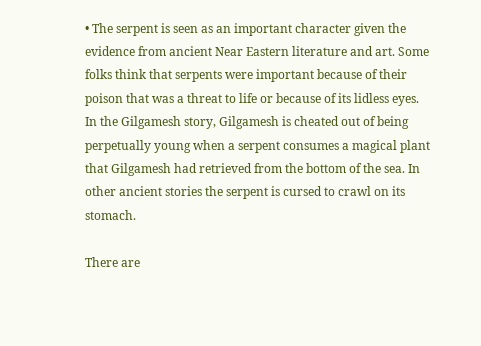• The serpent is seen as an important character given the evidence from ancient Near Eastern literature and art. Some folks think that serpents were important because of their poison that was a threat to life or because of its lidless eyes. In the Gilgamesh story, Gilgamesh is cheated out of being perpetually young when a serpent consumes a magical plant that Gilgamesh had retrieved from the bottom of the sea. In other ancient stories the serpent is cursed to crawl on its stomach.

There are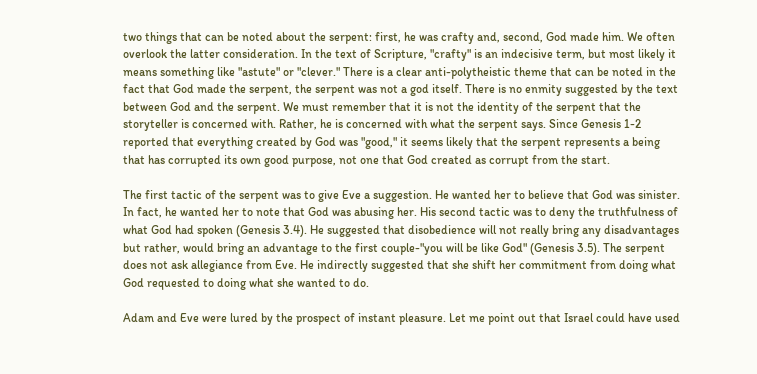two things that can be noted about the serpent: first, he was crafty and, second, God made him. We often overlook the latter consideration. In the text of Scripture, "crafty" is an indecisive term, but most likely it means something like "astute" or "clever." There is a clear anti-polytheistic theme that can be noted in the fact that God made the serpent, the serpent was not a god itself. There is no enmity suggested by the text between God and the serpent. We must remember that it is not the identity of the serpent that the storyteller is concerned with. Rather, he is concerned with what the serpent says. Since Genesis 1-2 reported that everything created by God was "good," it seems likely that the serpent represents a being that has corrupted its own good purpose, not one that God created as corrupt from the start.

The first tactic of the serpent was to give Eve a suggestion. He wanted her to believe that God was sinister. In fact, he wanted her to note that God was abusing her. His second tactic was to deny the truthfulness of what God had spoken (Genesis 3.4). He suggested that disobedience will not really bring any disadvantages but rather, would bring an advantage to the first couple-"you will be like God" (Genesis 3.5). The serpent does not ask allegiance from Eve. He indirectly suggested that she shift her commitment from doing what God requested to doing what she wanted to do.

Adam and Eve were lured by the prospect of instant pleasure. Let me point out that Israel could have used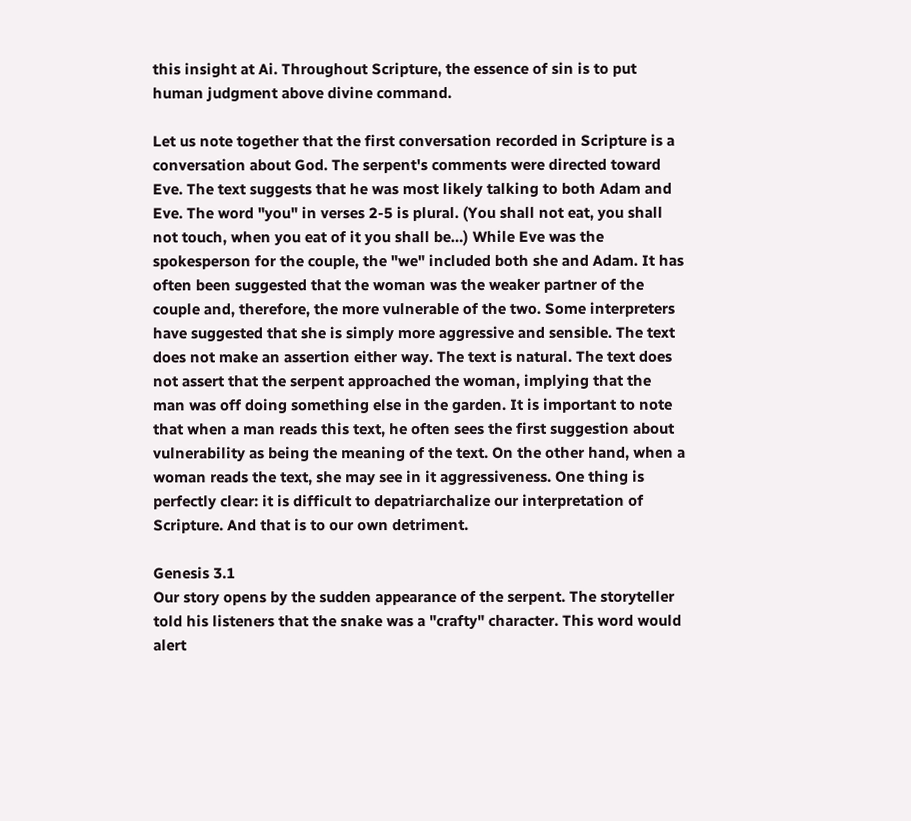this insight at Ai. Throughout Scripture, the essence of sin is to put human judgment above divine command.

Let us note together that the first conversation recorded in Scripture is a conversation about God. The serpent's comments were directed toward Eve. The text suggests that he was most likely talking to both Adam and Eve. The word "you" in verses 2-5 is plural. (You shall not eat, you shall not touch, when you eat of it you shall be…) While Eve was the spokesperson for the couple, the "we" included both she and Adam. It has often been suggested that the woman was the weaker partner of the couple and, therefore, the more vulnerable of the two. Some interpreters have suggested that she is simply more aggressive and sensible. The text does not make an assertion either way. The text is natural. The text does not assert that the serpent approached the woman, implying that the man was off doing something else in the garden. It is important to note that when a man reads this text, he often sees the first suggestion about vulnerability as being the meaning of the text. On the other hand, when a woman reads the text, she may see in it aggressiveness. One thing is perfectly clear: it is difficult to depatriarchalize our interpretation of Scripture. And that is to our own detriment.

Genesis 3.1
Our story opens by the sudden appearance of the serpent. The storyteller told his listeners that the snake was a "crafty" character. This word would alert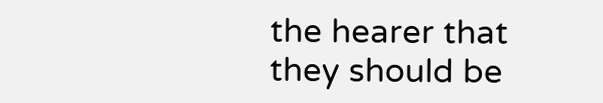the hearer that they should be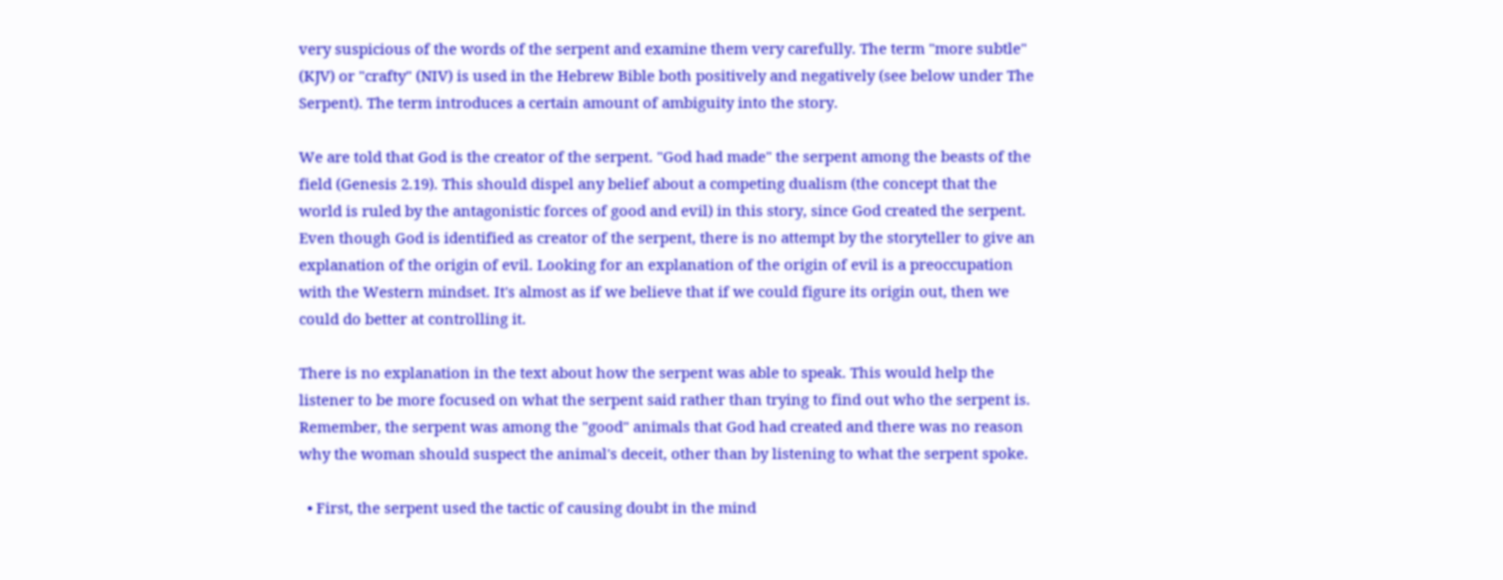very suspicious of the words of the serpent and examine them very carefully. The term "more subtle" (KJV) or "crafty" (NIV) is used in the Hebrew Bible both positively and negatively (see below under The Serpent). The term introduces a certain amount of ambiguity into the story.

We are told that God is the creator of the serpent. "God had made" the serpent among the beasts of the field (Genesis 2.19). This should dispel any belief about a competing dualism (the concept that the world is ruled by the antagonistic forces of good and evil) in this story, since God created the serpent. Even though God is identified as creator of the serpent, there is no attempt by the storyteller to give an explanation of the origin of evil. Looking for an explanation of the origin of evil is a preoccupation with the Western mindset. It's almost as if we believe that if we could figure its origin out, then we could do better at controlling it.

There is no explanation in the text about how the serpent was able to speak. This would help the listener to be more focused on what the serpent said rather than trying to find out who the serpent is. Remember, the serpent was among the "good" animals that God had created and there was no reason why the woman should suspect the animal's deceit, other than by listening to what the serpent spoke.

  • First, the serpent used the tactic of causing doubt in the mind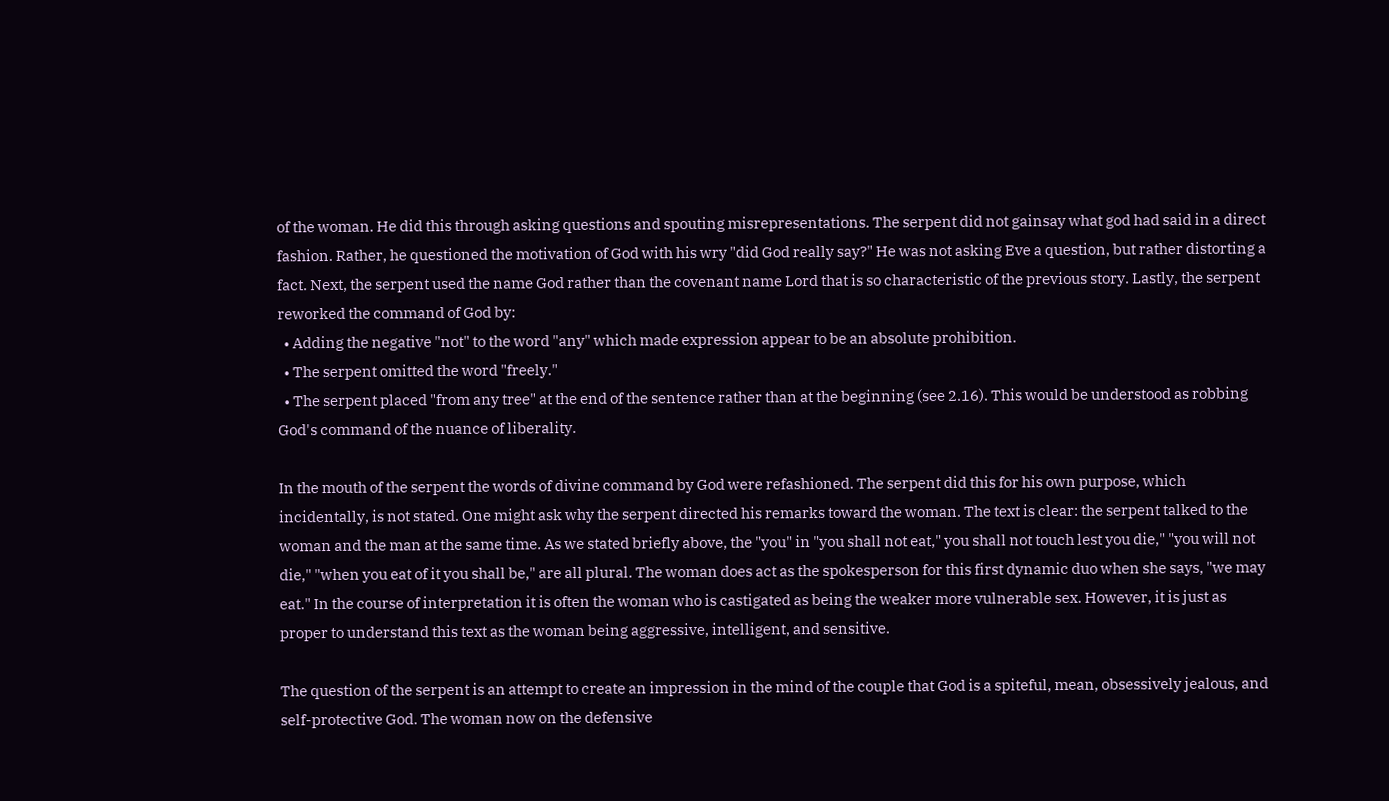of the woman. He did this through asking questions and spouting misrepresentations. The serpent did not gainsay what god had said in a direct fashion. Rather, he questioned the motivation of God with his wry "did God really say?" He was not asking Eve a question, but rather distorting a fact. Next, the serpent used the name God rather than the covenant name Lord that is so characteristic of the previous story. Lastly, the serpent reworked the command of God by:
  • Adding the negative "not" to the word "any" which made expression appear to be an absolute prohibition.
  • The serpent omitted the word "freely."
  • The serpent placed "from any tree" at the end of the sentence rather than at the beginning (see 2.16). This would be understood as robbing God's command of the nuance of liberality.

In the mouth of the serpent the words of divine command by God were refashioned. The serpent did this for his own purpose, which incidentally, is not stated. One might ask why the serpent directed his remarks toward the woman. The text is clear: the serpent talked to the woman and the man at the same time. As we stated briefly above, the "you" in "you shall not eat," you shall not touch lest you die," "you will not die," "when you eat of it you shall be," are all plural. The woman does act as the spokesperson for this first dynamic duo when she says, "we may eat." In the course of interpretation it is often the woman who is castigated as being the weaker more vulnerable sex. However, it is just as proper to understand this text as the woman being aggressive, intelligent, and sensitive.

The question of the serpent is an attempt to create an impression in the mind of the couple that God is a spiteful, mean, obsessively jealous, and self-protective God. The woman now on the defensive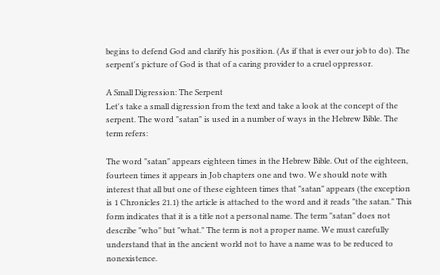begins to defend God and clarify his position. (As if that is ever our job to do). The serpent's picture of God is that of a caring provider to a cruel oppressor.

A Small Digression: The Serpent
Let's take a small digression from the text and take a look at the concept of the serpent. The word "satan" is used in a number of ways in the Hebrew Bible. The term refers:

The word "satan" appears eighteen times in the Hebrew Bible. Out of the eighteen, fourteen times it appears in Job chapters one and two. We should note with interest that all but one of these eighteen times that "satan" appears (the exception is 1 Chronicles 21.1) the article is attached to the word and it reads "the satan." This form indicates that it is a title not a personal name. The term "satan" does not describe "who" but "what." The term is not a proper name. We must carefully understand that in the ancient world not to have a name was to be reduced to nonexistence.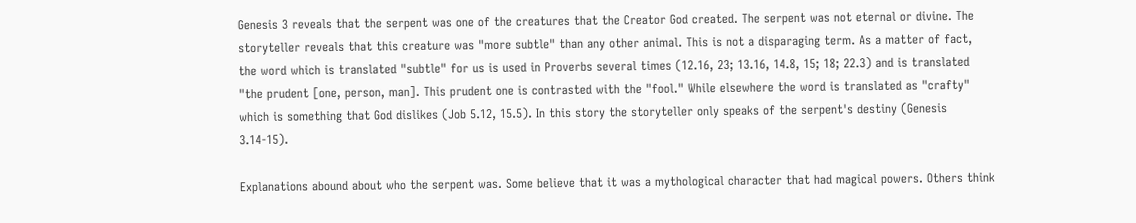Genesis 3 reveals that the serpent was one of the creatures that the Creator God created. The serpent was not eternal or divine. The storyteller reveals that this creature was "more subtle" than any other animal. This is not a disparaging term. As a matter of fact, the word which is translated "subtle" for us is used in Proverbs several times (12.16, 23; 13.16, 14.8, 15; 18; 22.3) and is translated "the prudent [one, person, man]. This prudent one is contrasted with the "fool." While elsewhere the word is translated as "crafty" which is something that God dislikes (Job 5.12, 15.5). In this story the storyteller only speaks of the serpent's destiny (Genesis 3.14-15).

Explanations abound about who the serpent was. Some believe that it was a mythological character that had magical powers. Others think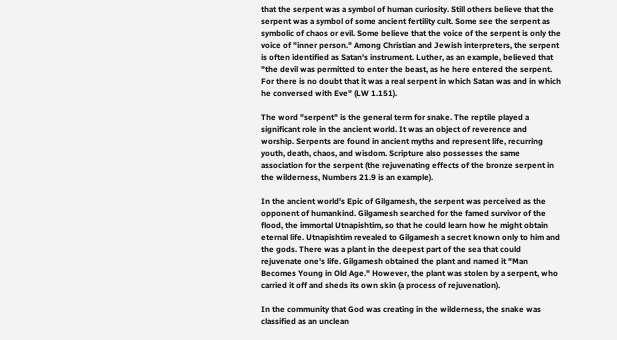that the serpent was a symbol of human curiosity. Still others believe that the serpent was a symbol of some ancient fertility cult. Some see the serpent as symbolic of chaos or evil. Some believe that the voice of the serpent is only the voice of "inner person." Among Christian and Jewish interpreters, the serpent is often identified as Satan's instrument. Luther, as an example, believed that "the devil was permitted to enter the beast, as he here entered the serpent. For there is no doubt that it was a real serpent in which Satan was and in which he conversed with Eve" (LW 1.151).

The word "serpent" is the general term for snake. The reptile played a significant role in the ancient world. It was an object of reverence and worship. Serpents are found in ancient myths and represent life, recurring youth, death, chaos, and wisdom. Scripture also possesses the same association for the serpent (the rejuvenating effects of the bronze serpent in the wilderness, Numbers 21.9 is an example).

In the ancient world's Epic of Gilgamesh, the serpent was perceived as the opponent of humankind. Gilgamesh searched for the famed survivor of the flood, the immortal Utnapishtim, so that he could learn how he might obtain eternal life. Utnapishtim revealed to Gilgamesh a secret known only to him and the gods. There was a plant in the deepest part of the sea that could rejuvenate one's life. Gilgamesh obtained the plant and named it "Man Becomes Young in Old Age." However, the plant was stolen by a serpent, who carried it off and sheds its own skin (a process of rejuvenation).

In the community that God was creating in the wilderness, the snake was classified as an unclean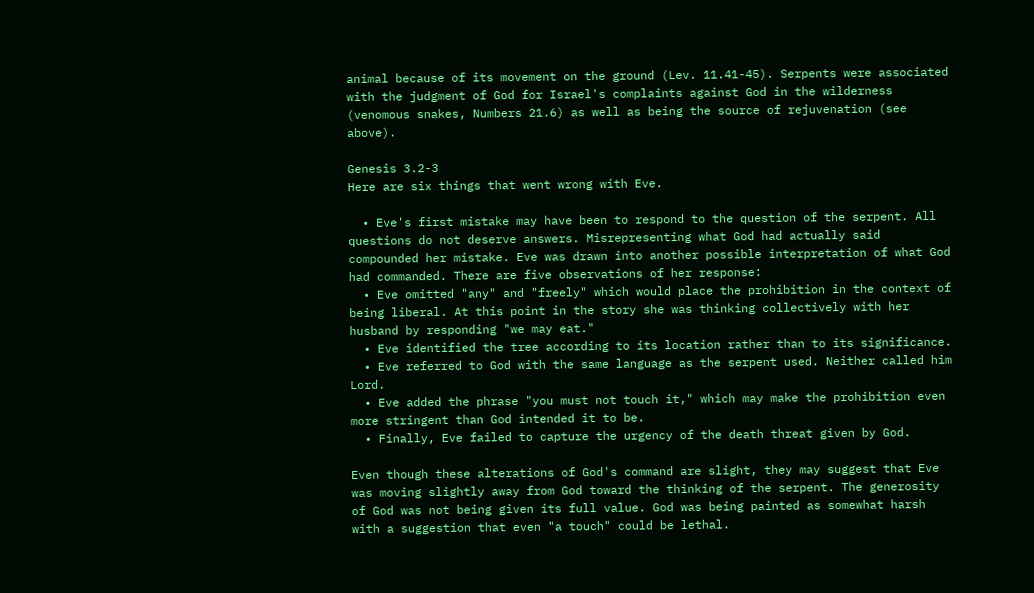animal because of its movement on the ground (Lev. 11.41-45). Serpents were associated with the judgment of God for Israel's complaints against God in the wilderness (venomous snakes, Numbers 21.6) as well as being the source of rejuvenation (see above).

Genesis 3.2-3
Here are six things that went wrong with Eve.

  • Eve's first mistake may have been to respond to the question of the serpent. All questions do not deserve answers. Misrepresenting what God had actually said compounded her mistake. Eve was drawn into another possible interpretation of what God had commanded. There are five observations of her response:
  • Eve omitted "any" and "freely" which would place the prohibition in the context of being liberal. At this point in the story she was thinking collectively with her husband by responding "we may eat."
  • Eve identified the tree according to its location rather than to its significance.
  • Eve referred to God with the same language as the serpent used. Neither called him Lord.
  • Eve added the phrase "you must not touch it," which may make the prohibition even more stringent than God intended it to be.
  • Finally, Eve failed to capture the urgency of the death threat given by God.

Even though these alterations of God's command are slight, they may suggest that Eve was moving slightly away from God toward the thinking of the serpent. The generosity of God was not being given its full value. God was being painted as somewhat harsh with a suggestion that even "a touch" could be lethal.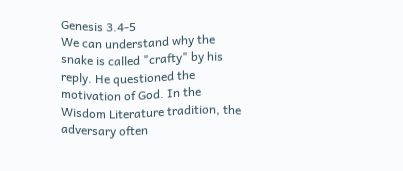Genesis 3.4-5
We can understand why the snake is called "crafty" by his reply. He questioned the motivation of God. In the Wisdom Literature tradition, the adversary often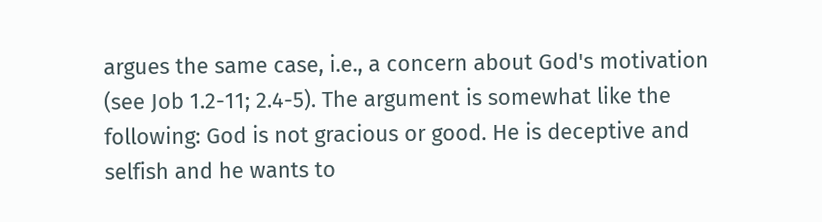argues the same case, i.e., a concern about God's motivation (see Job 1.2-11; 2.4-5). The argument is somewhat like the following: God is not gracious or good. He is deceptive and selfish and he wants to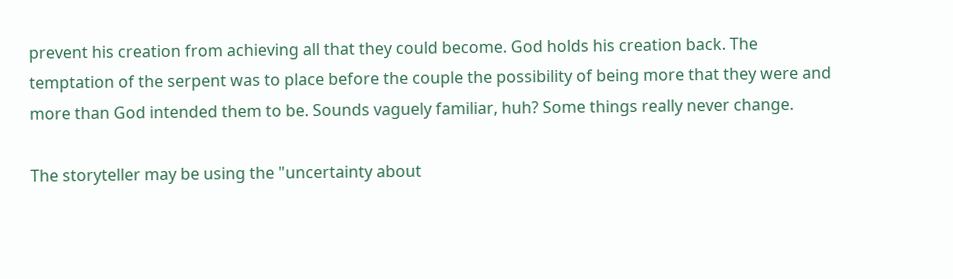prevent his creation from achieving all that they could become. God holds his creation back. The temptation of the serpent was to place before the couple the possibility of being more that they were and more than God intended them to be. Sounds vaguely familiar, huh? Some things really never change.

The storyteller may be using the "uncertainty about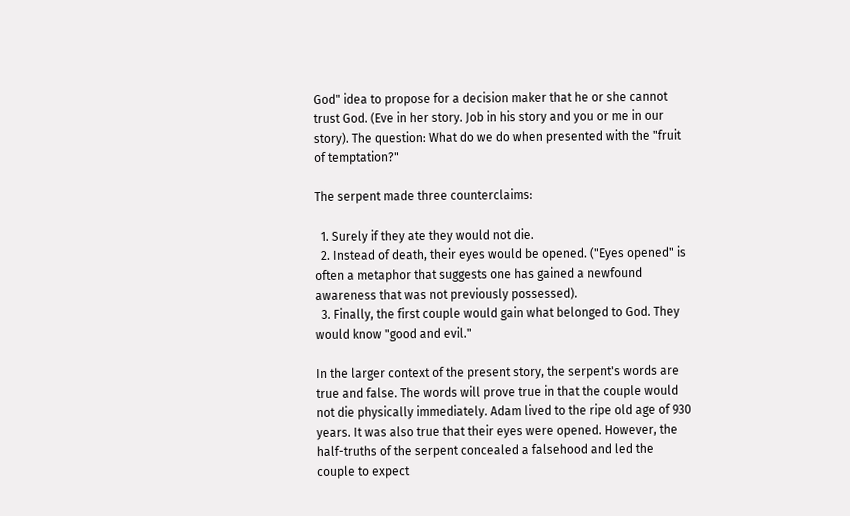God" idea to propose for a decision maker that he or she cannot trust God. (Eve in her story. Job in his story and you or me in our story). The question: What do we do when presented with the "fruit of temptation?"

The serpent made three counterclaims:

  1. Surely if they ate they would not die.
  2. Instead of death, their eyes would be opened. ("Eyes opened" is often a metaphor that suggests one has gained a newfound awareness that was not previously possessed).
  3. Finally, the first couple would gain what belonged to God. They would know "good and evil."

In the larger context of the present story, the serpent's words are true and false. The words will prove true in that the couple would not die physically immediately. Adam lived to the ripe old age of 930 years. It was also true that their eyes were opened. However, the half-truths of the serpent concealed a falsehood and led the couple to expect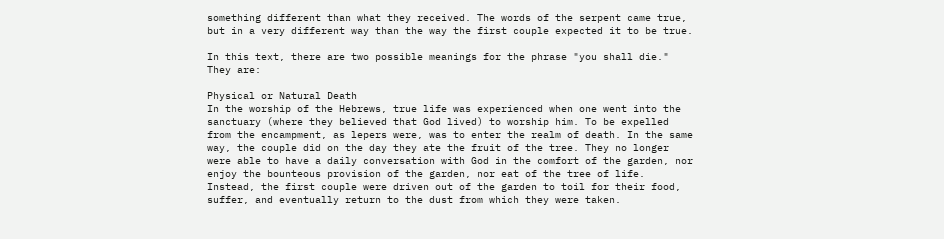something different than what they received. The words of the serpent came true, but in a very different way than the way the first couple expected it to be true.

In this text, there are two possible meanings for the phrase "you shall die." They are:

Physical or Natural Death
In the worship of the Hebrews, true life was experienced when one went into the sanctuary (where they believed that God lived) to worship him. To be expelled from the encampment, as lepers were, was to enter the realm of death. In the same way, the couple did on the day they ate the fruit of the tree. They no longer were able to have a daily conversation with God in the comfort of the garden, nor enjoy the bounteous provision of the garden, nor eat of the tree of life. Instead, the first couple were driven out of the garden to toil for their food, suffer, and eventually return to the dust from which they were taken.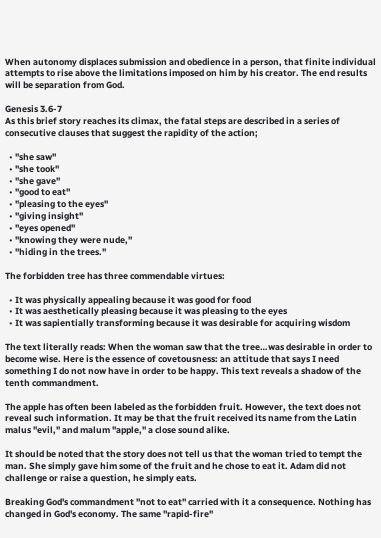When autonomy displaces submission and obedience in a person, that finite individual attempts to rise above the limitations imposed on him by his creator. The end results will be separation from God.

Genesis 3.6-7
As this brief story reaches its climax, the fatal steps are described in a series of consecutive clauses that suggest the rapidity of the action;

  • "she saw"
  • "she took"
  • "she gave"
  • "good to eat"
  • "pleasing to the eyes"
  • "giving insight"
  • "eyes opened"
  • "knowing they were nude,"
  • "hiding in the trees."

The forbidden tree has three commendable virtues:

  • It was physically appealing because it was good for food
  • It was aesthetically pleasing because it was pleasing to the eyes
  • It was sapientially transforming because it was desirable for acquiring wisdom

The text literally reads: When the woman saw that the tree…was desirable in order to become wise. Here is the essence of covetousness: an attitude that says I need something I do not now have in order to be happy. This text reveals a shadow of the tenth commandment.

The apple has often been labeled as the forbidden fruit. However, the text does not reveal such information. It may be that the fruit received its name from the Latin malus "evil," and malum "apple," a close sound alike.

It should be noted that the story does not tell us that the woman tried to tempt the man. She simply gave him some of the fruit and he chose to eat it. Adam did not challenge or raise a question, he simply eats.

Breaking God's commandment "not to eat" carried with it a consequence. Nothing has changed in God's economy. The same "rapid-fire"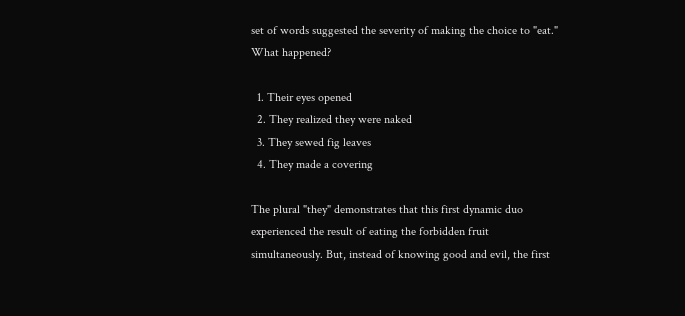set of words suggested the severity of making the choice to "eat." What happened?

  1. Their eyes opened
  2. They realized they were naked
  3. They sewed fig leaves
  4. They made a covering

The plural "they" demonstrates that this first dynamic duo experienced the result of eating the forbidden fruit simultaneously. But, instead of knowing good and evil, the first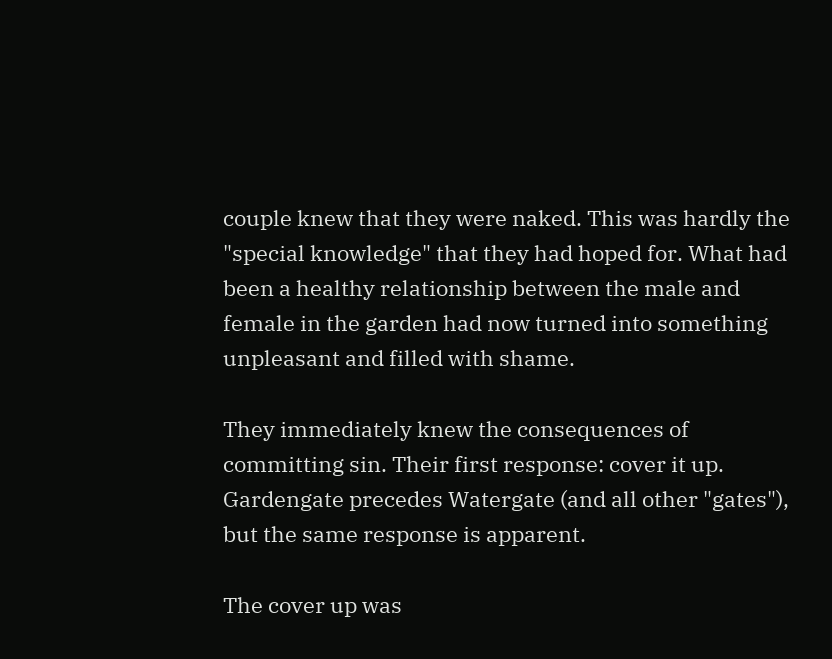couple knew that they were naked. This was hardly the "special knowledge" that they had hoped for. What had been a healthy relationship between the male and female in the garden had now turned into something unpleasant and filled with shame.

They immediately knew the consequences of committing sin. Their first response: cover it up. Gardengate precedes Watergate (and all other "gates"), but the same response is apparent.

The cover up was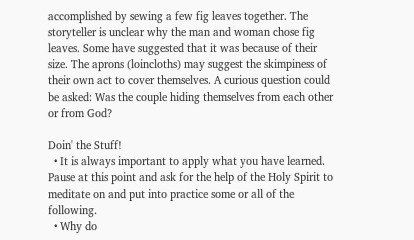accomplished by sewing a few fig leaves together. The storyteller is unclear why the man and woman chose fig leaves. Some have suggested that it was because of their size. The aprons (loincloths) may suggest the skimpiness of their own act to cover themselves. A curious question could be asked: Was the couple hiding themselves from each other or from God?

Doin' the Stuff!
  • It is always important to apply what you have learned. Pause at this point and ask for the help of the Holy Spirit to meditate on and put into practice some or all of the following.
  • Why do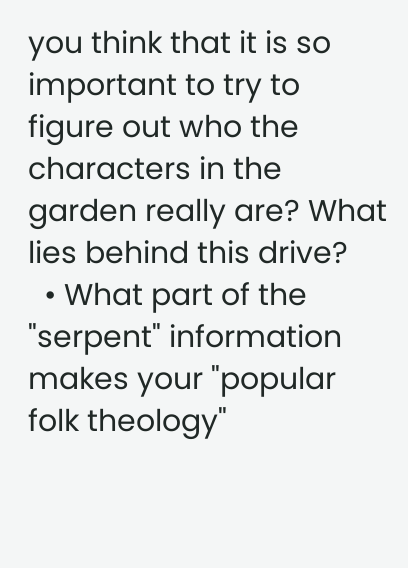you think that it is so important to try to figure out who the characters in the garden really are? What lies behind this drive?
  • What part of the "serpent" information makes your "popular folk theology"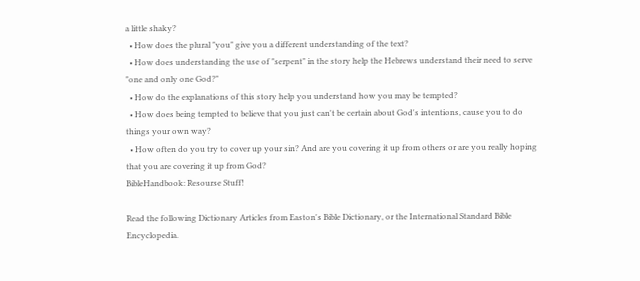a little shaky?
  • How does the plural "you" give you a different understanding of the text?
  • How does understanding the use of "serpent" in the story help the Hebrews understand their need to serve "one and only one God?"
  • How do the explanations of this story help you understand how you may be tempted?
  • How does being tempted to believe that you just can't be certain about God's intentions, cause you to do things your own way?
  • How often do you try to cover up your sin? And are you covering it up from others or are you really hoping that you are covering it up from God?
BibleHandbook: Resourse Stuff!

Read the following Dictionary Articles from Easton's Bible Dictionary, or the International Standard Bible Encyclopedia.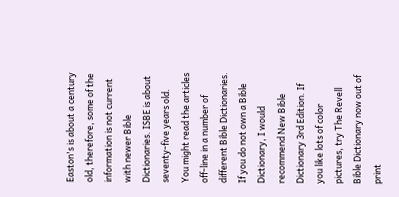Easton's is about a century old, therefore, some of the information is not current with newer Bible Dictionaries. ISBE is about seventy-five years old. You might read the articles off-line in a number of different Bible Dictionaries. If you do not own a Bible Dictionary, I would recommend New Bible Dictionary 3rd Edition. If you like lots of color pictures, try The Revell Bible Dictionary now out of print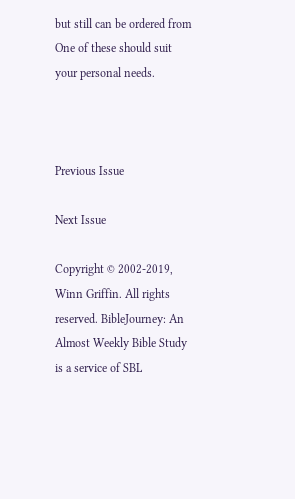but still can be ordered from One of these should suit your personal needs.



Previous Issue

Next Issue

Copyright © 2002-2019, Winn Griffin. All rights reserved. BibleJourney: An Almost Weekly Bible Study is a service of SBL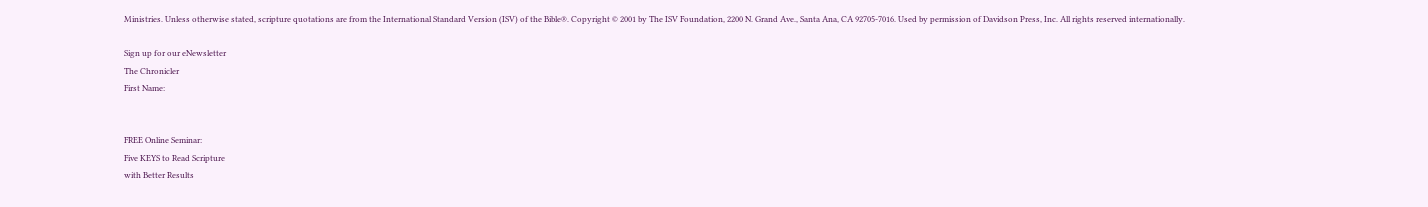Ministries. Unless otherwise stated, scripture quotations are from the International Standard Version (ISV) of the Bible®. Copyright © 2001 by The ISV Foundation, 2200 N. Grand Ave., Santa Ana, CA 92705-7016. Used by permission of Davidson Press, Inc. All rights reserved internationally.

Sign up for our eNewsletter
The Chronicler
First Name:


FREE Online Seminar:
Five KEYS to Read Scripture
with Better Results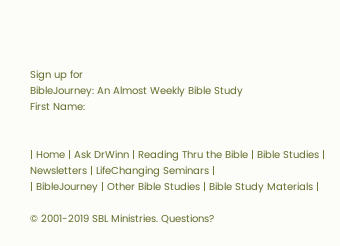Sign up for
BibleJourney: An Almost Weekly Bible Study
First Name:


| Home | Ask DrWinn | Reading Thru the Bible | Bible Studies | Newsletters | LifeChanging Seminars |
| BibleJourney | Other Bible Studies | Bible Study Materials |

© 2001-2019 SBL Ministries. Questions?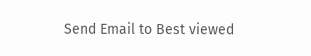Send Email to Best viewed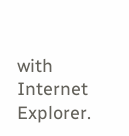with Internet Explorer.